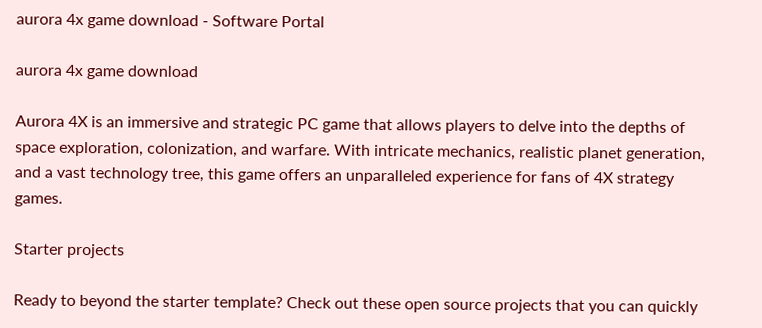aurora 4x game download - Software Portal

aurora 4x game download

Aurora 4X is an immersive and strategic PC game that allows players to delve into the depths of space exploration, colonization, and warfare. With intricate mechanics, realistic planet generation, and a vast technology tree, this game offers an unparalleled experience for fans of 4X strategy games.

Starter projects

Ready to beyond the starter template? Check out these open source projects that you can quickly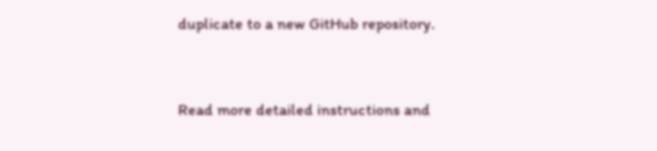duplicate to a new GitHub repository.


Read more detailed instructions and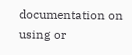documentation on using or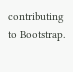contributing to Bootstrap.